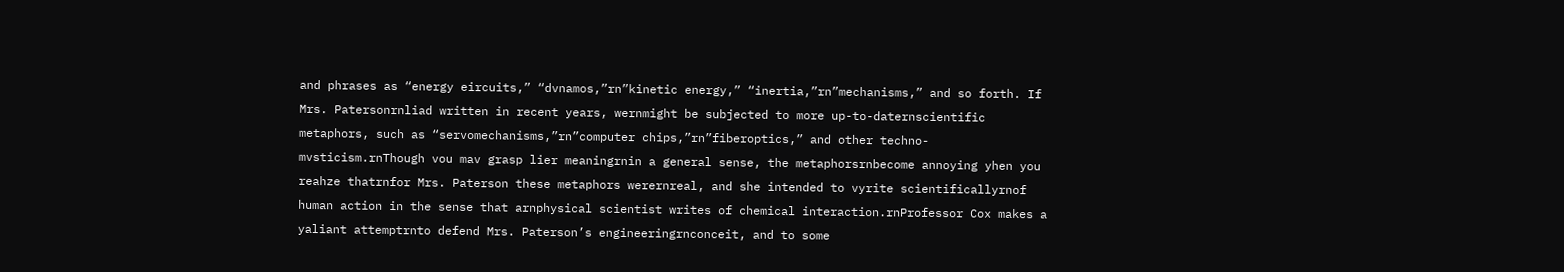and phrases as “energy eircuits,” “dvnamos,”rn”kinetic energy,” “inertia,”rn”mechanisms,” and so forth. If Mrs. Patersonrnliad written in recent years, wernmight be subjected to more up-to-daternscientific metaphors, such as “servomechanisms,”rn”computer chips,”rn”fiberoptics,” and other techno-mvsticism.rnThough vou mav grasp lier meaningrnin a general sense, the metaphorsrnbecome annoying yhen you reahze thatrnfor Mrs. Paterson these metaphors werernreal, and she intended to vyrite scientificallyrnof human action in the sense that arnphysical scientist writes of chemical interaction.rnProfessor Cox makes a yaliant attemptrnto defend Mrs. Paterson’s engineeringrnconceit, and to some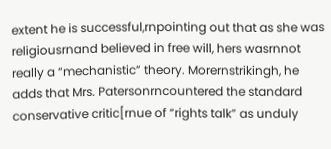extent he is successful,rnpointing out that as she was religiousrnand believed in free will, hers wasrnnot really a “mechanistic” theory. Morernstrikingh, he adds that Mrs. Patersonrncountered the standard conservative critic[rnue of “rights talk” as unduly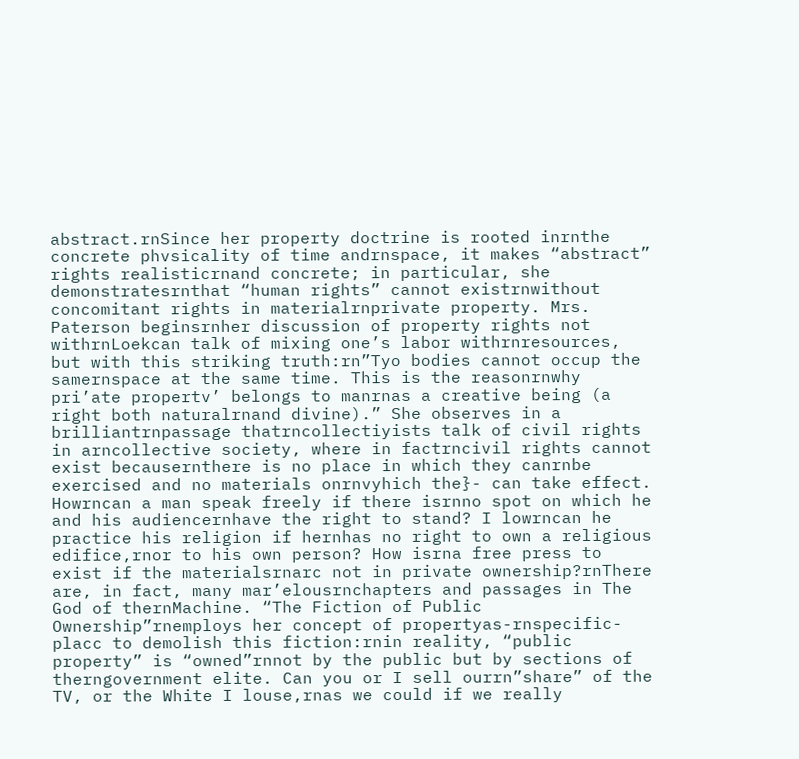abstract.rnSince her property doctrine is rooted inrnthe concrete phvsicality of time andrnspace, it makes “abstract” rights realisticrnand concrete; in particular, she demonstratesrnthat “human rights” cannot existrnwithout concomitant rights in materialrnprivate property. Mrs. Paterson beginsrnher discussion of property rights not withrnLoekcan talk of mixing one’s labor withrnresources, but with this striking truth:rn”Tyo bodies cannot occup the samernspace at the same time. This is the reasonrnwhy pri’ate propertv’ belongs to manrnas a creative being (a right both naturalrnand divine).” She observes in a brilliantrnpassage thatrncollectiyists talk of civil rights in arncollective society, where in factrncivil rights cannot exist becausernthere is no place in which they canrnbe exercised and no materials onrnvyhich the}- can take effect. Howrncan a man speak freely if there isrnno spot on which he and his audiencernhave the right to stand? I lowrncan he practice his religion if hernhas no right to own a religious edifice,rnor to his own person? How isrna free press to exist if the materialsrnarc not in private ownership?rnThere are, in fact, many mar’elousrnchapters and passages in The God of thernMachine. “The Fiction of Public Ownership”rnemploys her concept of propertyas-rnspecific-placc to demolish this fiction:rnin reality, “public property” is “owned”rnnot by the public but by sections of therngovernment elite. Can you or I sell ourrn”share” of the TV, or the White I louse,rnas we could if we really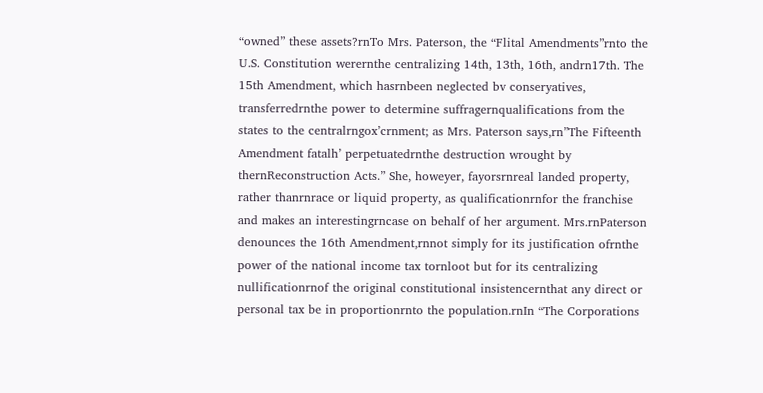“owned” these assets?rnTo Mrs. Paterson, the “Flital Amendments”rnto the U.S. Constitution werernthe centralizing 14th, 13th, 16th, andrn17th. The 15th Amendment, which hasrnbeen neglected bv conseryatives, transferredrnthe power to determine suffragernqualifications from the states to the centralrngox’crnment; as Mrs. Paterson says,rn”The Fifteenth Amendment fatalh’ perpetuatedrnthe destruction wrought by thernReconstruction Acts.” She, howeyer, fayorsrnreal landed property, rather thanrnrace or liquid property, as qualificationrnfor the franchise and makes an interestingrncase on behalf of her argument. Mrs.rnPaterson denounces the 16th Amendment,rnnot simply for its justification ofrnthe power of the national income tax tornloot but for its centralizing nullificationrnof the original constitutional insistencernthat any direct or personal tax be in proportionrnto the population.rnIn “The Corporations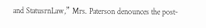and StatusrnLaw,” Mrs. Paterson denounces the post-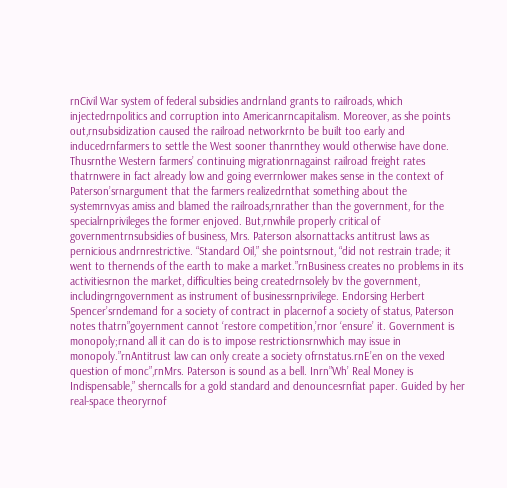rnCivil War system of federal subsidies andrnland grants to railroads, which injectedrnpolitics and corruption into Americanrncapitalism. Moreover, as she points out,rnsubsidization caused the railroad networkrnto be built too early and inducedrnfarmers to settle the West sooner thanrnthey would otherwise have done. Thusrnthe Western farmers’ continuing migrationrnagainst railroad freight rates thatrnwere in fact already low and going everrnlower makes sense in the context of Paterson’srnargument that the farmers realizedrnthat something about the systemrnvyas amiss and blamed the railroads,rnrather than the government, for the specialrnprivileges the former enjoved. But,rnwhile properly critical of governmentrnsubsidies of business, Mrs. Paterson alsornattacks antitrust laws as pernicious andrnrestrictive. “Standard Oil,” she pointsrnout, “did not restrain trade; it went to thernends of the earth to make a market.”rnBusiness creates no problems in its activitiesrnon the market, difficulties being createdrnsolely bv the government, includingrngovernment as instrument of businessrnprivilege. Endorsing Herbert Spencer’srndemand for a society of contract in placernof a society of status, Paterson notes thatrn”goyernment cannot ‘restore competition,’rnor ‘ensure’ it. Government is monopoly;rnand all it can do is to impose restrictionsrnwhich may issue in monopoly.”rnAntitrust law can only create a society ofrnstatus.rnE’en on the vexed question of monc”,rnMrs. Paterson is sound as a bell. Inrn”Wh’ Real Money is Indispensable,” sherncalls for a gold standard and denouncesrnfiat paper. Guided by her real-space theoryrnof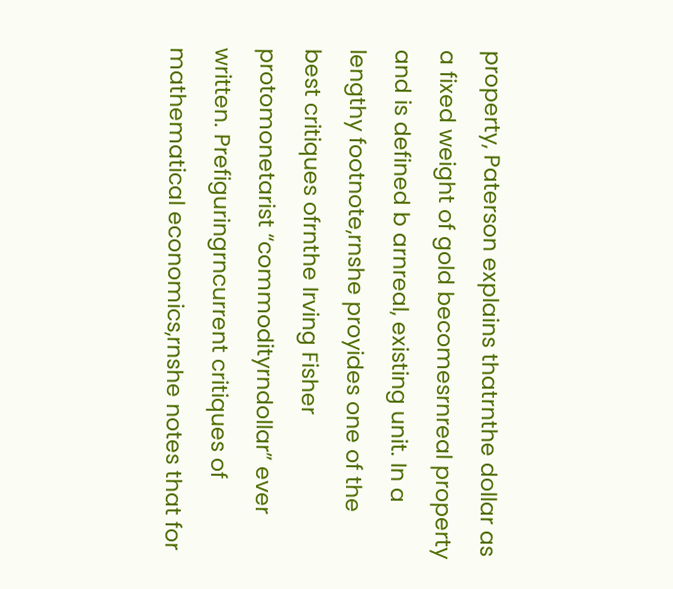property, Paterson explains thatrnthe dollar as a fixed weight of gold becomesrnreal property and is defined b arnreal, existing unit. In a lengthy footnote,rnshe proyides one of the best critiques ofrnthe Irving Fisher protomonetarist “commodityrndollar” ever written. Prefiguringrncurrent critiques of mathematical economics,rnshe notes that for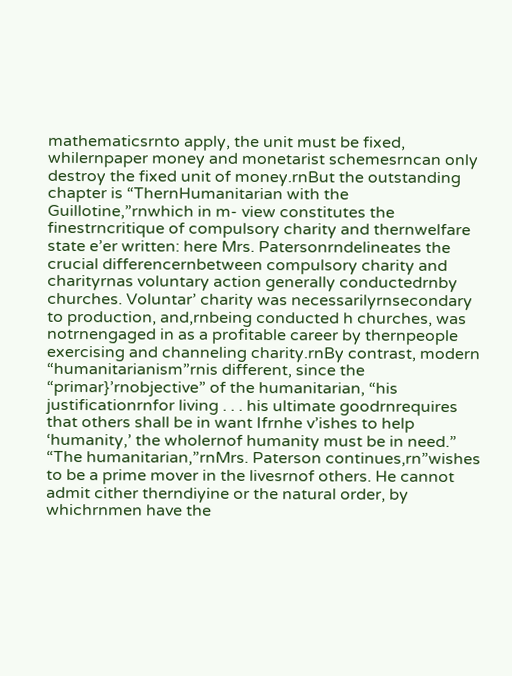mathematicsrnto apply, the unit must be fixed, whilernpaper money and monetarist schemesrncan only destroy the fixed unit of money.rnBut the outstanding chapter is “ThernHumanitarian with the Guillotine,”rnwhich in m- view constitutes the finestrncritique of compulsory charity and thernwelfare state e’er written: here Mrs. Patersonrndelineates the crucial differencernbetween compulsory charity and charityrnas voluntary action generally conductedrnby churches. Voluntar’ charity was necessarilyrnsecondary to production, and,rnbeing conducted h churches, was notrnengaged in as a profitable career by thernpeople exercising and channeling charity.rnBy contrast, modern “humanitarianism”rnis different, since the “primar}’rnobjective” of the humanitarian, “his justificationrnfor living . . . his ultimate goodrnrequires that others shall be in want Ifrnhe v’ishes to help ‘humanity,’ the wholernof humanity must be in need.” “The humanitarian,”rnMrs. Paterson continues,rn”wishes to be a prime mover in the livesrnof others. He cannot admit cither therndiyine or the natural order, by whichrnmen have the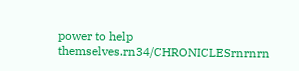power to help themselves.rn34/CHRONICLESrnrnrn